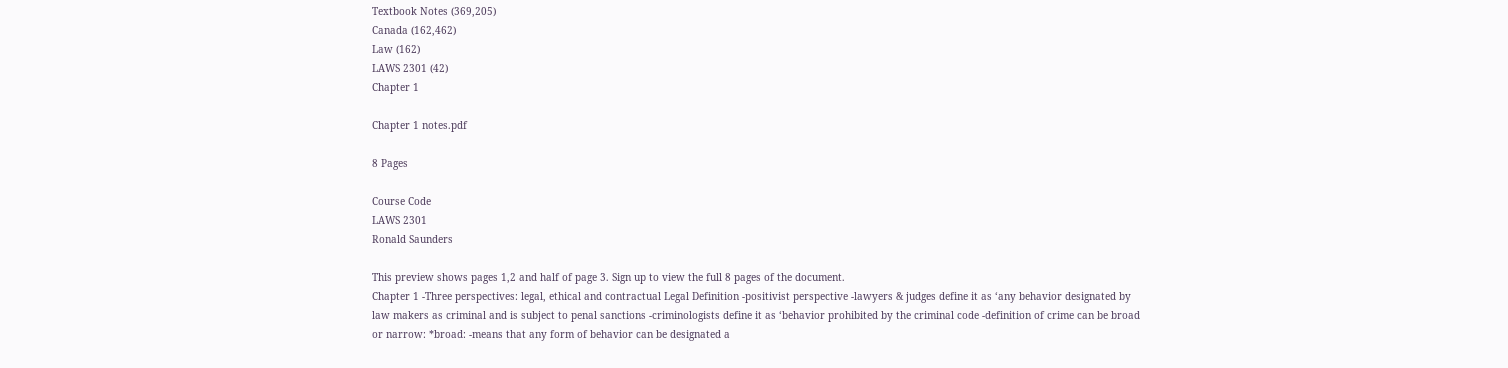Textbook Notes (369,205)
Canada (162,462)
Law (162)
LAWS 2301 (42)
Chapter 1

Chapter 1 notes.pdf

8 Pages

Course Code
LAWS 2301
Ronald Saunders

This preview shows pages 1,2 and half of page 3. Sign up to view the full 8 pages of the document.
Chapter 1 -Three perspectives: legal, ethical and contractual Legal Definition -positivist perspective -lawyers & judges define it as ‘any behavior designated by law makers as criminal and is subject to penal sanctions -criminologists define it as ‘behavior prohibited by the criminal code -definition of crime can be broad or narrow: *broad: -means that any form of behavior can be designated a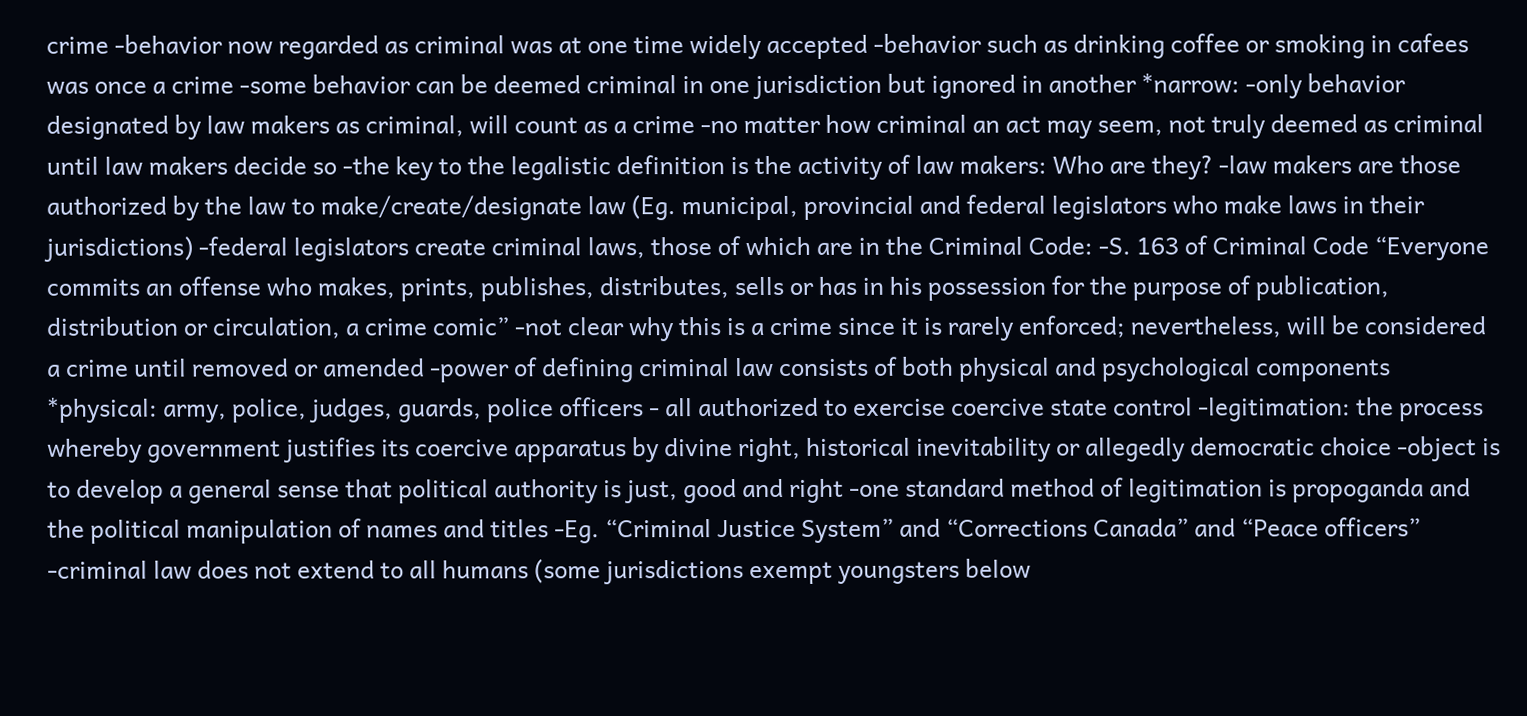crime -behavior now regarded as criminal was at one time widely accepted -behavior such as drinking coffee or smoking in cafees was once a crime -some behavior can be deemed criminal in one jurisdiction but ignored in another *narrow: -only behavior designated by law makers as criminal, will count as a crime -no matter how criminal an act may seem, not truly deemed as criminal until law makers decide so -the key to the legalistic definition is the activity of law makers: Who are they? -law makers are those authorized by the law to make/create/designate law (Eg. municipal, provincial and federal legislators who make laws in their jurisdictions) -federal legislators create criminal laws, those of which are in the Criminal Code: -S. 163 of Criminal Code “Everyone commits an offense who makes, prints, publishes, distributes, sells or has in his possession for the purpose of publication, distribution or circulation, a crime comic” -not clear why this is a crime since it is rarely enforced; nevertheless, will be considered a crime until removed or amended -power of defining criminal law consists of both physical and psychological components *physical: army, police, judges, guards, police officers - all authorized to exercise coercive state control -legitimation: the process whereby government justifies its coercive apparatus by divine right, historical inevitability or allegedly democratic choice -object is to develop a general sense that political authority is just, good and right -one standard method of legitimation is propoganda and the political manipulation of names and titles -Eg. “Criminal Justice System” and “Corrections Canada” and “Peace officers” -criminal law does not extend to all humans (some jurisdictions exempt youngsters below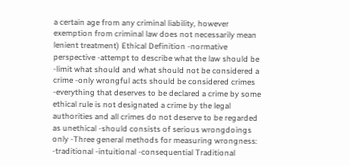a certain age from any criminal liability, however exemption from criminal law does not necessarily mean lenient treatment) Ethical Definition -normative perspective -attempt to describe what the law should be -limit what should and what should not be considered a crime -only wrongful acts should be considered crimes -everything that deserves to be declared a crime by some ethical rule is not designated a crime by the legal authorities and all crimes do not deserve to be regarded as unethical -should consists of serious wrongdoings only -Three general methods for measuring wrongness: -traditional -intuitional -consequential Traditional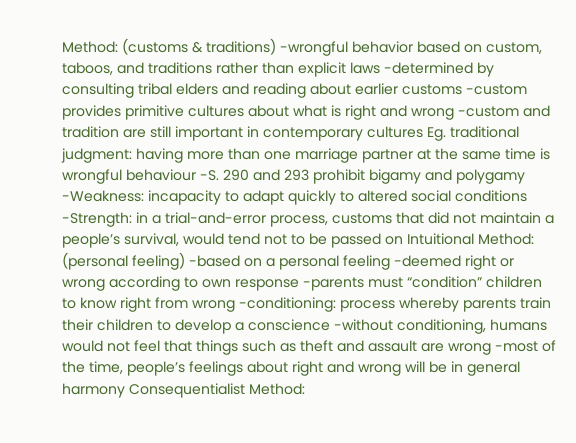Method: (customs & traditions) -wrongful behavior based on custom, taboos, and traditions rather than explicit laws -determined by consulting tribal elders and reading about earlier customs -custom provides primitive cultures about what is right and wrong -custom and tradition are still important in contemporary cultures Eg. traditional judgment: having more than one marriage partner at the same time is wrongful behaviour -S. 290 and 293 prohibit bigamy and polygamy -Weakness: incapacity to adapt quickly to altered social conditions -Strength: in a trial-and-error process, customs that did not maintain a people’s survival, would tend not to be passed on Intuitional Method: (personal feeling) -based on a personal feeling -deemed right or wrong according to own response -parents must “condition” children to know right from wrong -conditioning: process whereby parents train their children to develop a conscience -without conditioning, humans would not feel that things such as theft and assault are wrong -most of the time, people’s feelings about right and wrong will be in general harmony Consequentialist Method: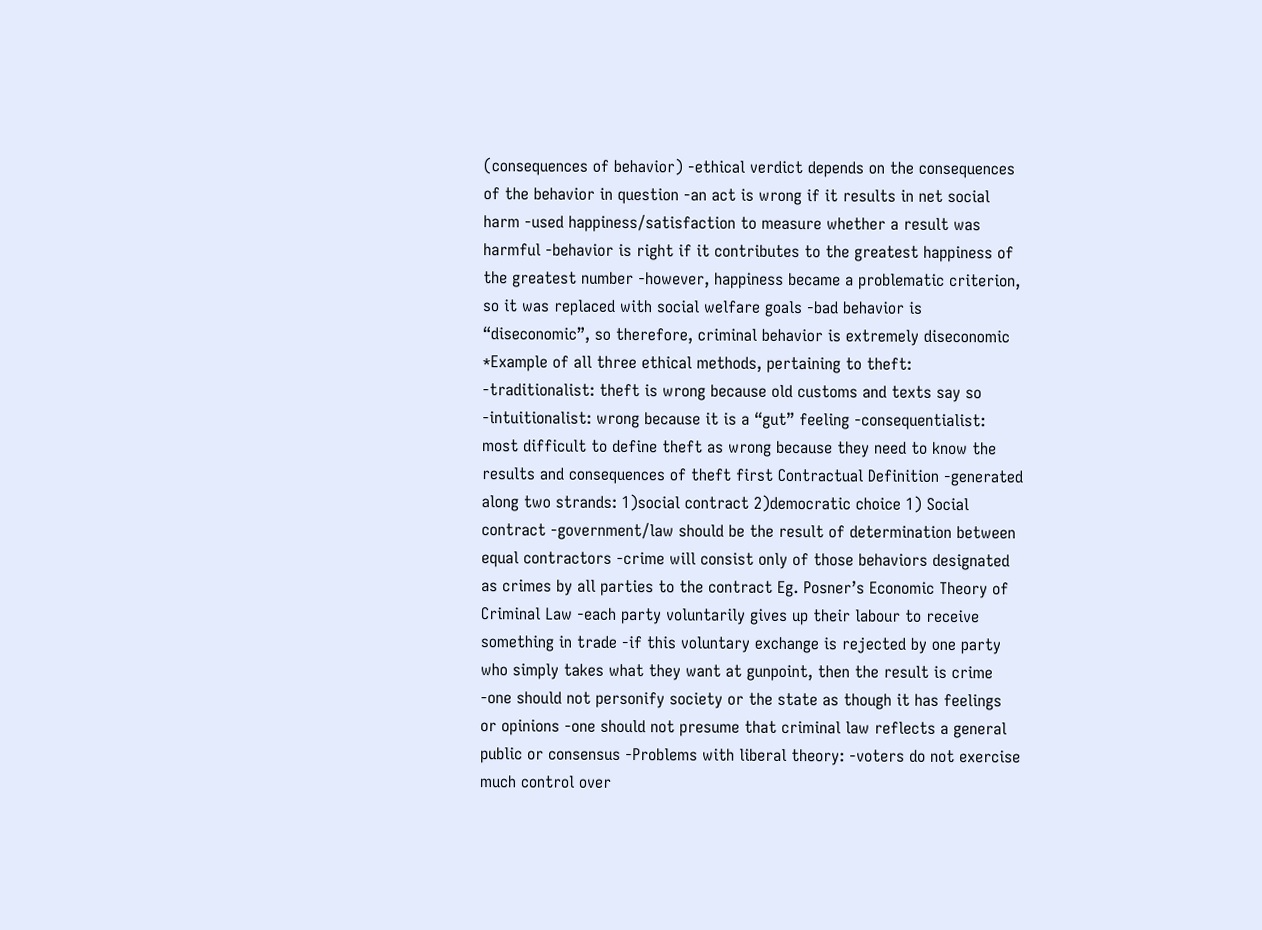(consequences of behavior) -ethical verdict depends on the consequences of the behavior in question -an act is wrong if it results in net social harm -used happiness/satisfaction to measure whether a result was harmful -behavior is right if it contributes to the greatest happiness of the greatest number -however, happiness became a problematic criterion, so it was replaced with social welfare goals -bad behavior is “diseconomic”, so therefore, criminal behavior is extremely diseconomic *Example of all three ethical methods, pertaining to theft: -traditionalist: theft is wrong because old customs and texts say so -intuitionalist: wrong because it is a “gut” feeling -consequentialist: most difficult to define theft as wrong because they need to know the results and consequences of theft first Contractual Definition -generated along two strands: 1)social contract 2)democratic choice 1) Social contract -government/law should be the result of determination between equal contractors -crime will consist only of those behaviors designated as crimes by all parties to the contract Eg. Posner’s Economic Theory of Criminal Law -each party voluntarily gives up their labour to receive something in trade -if this voluntary exchange is rejected by one party who simply takes what they want at gunpoint, then the result is crime -one should not personify society or the state as though it has feelings or opinions -one should not presume that criminal law reflects a general public or consensus -Problems with liberal theory: -voters do not exercise much control over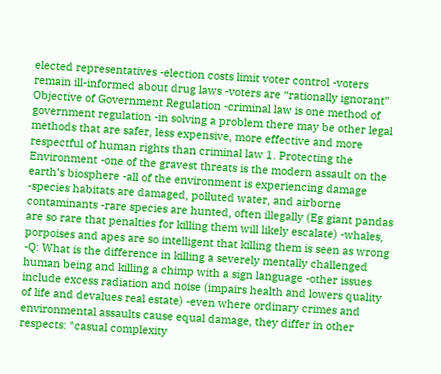elected representatives -election costs limit voter control -voters remain ill-informed about drug laws -voters are “rationally ignorant” Objective of Government Regulation -criminal law is one method of government regulation -in solving a problem there may be other legal methods that are safer, less expensive, more effective and more respectful of human rights than criminal law 1. Protecting the Environment -one of the gravest threats is the modern assault on the earth’s biosphere -all of the environment is experiencing damage -species habitats are damaged, polluted water, and airborne contaminants -rare species are hunted, often illegally (Eg giant pandas are so rare that penalties for killing them will likely escalate) -whales, porpoises and apes are so intelligent that killing them is seen as wrong -Q: What is the difference in killing a severely mentally challenged human being and killing a chimp with a sign language -other issues include excess radiation and noise (impairs health and lowers quality of life and devalues real estate) -even where ordinary crimes and environmental assaults cause equal damage, they differ in other respects: *casual complexity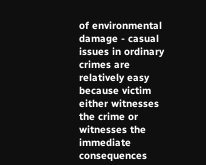of environmental damage - casual issues in ordinary crimes are relatively easy because victim either witnesses the crime or witnesses the immediate consequences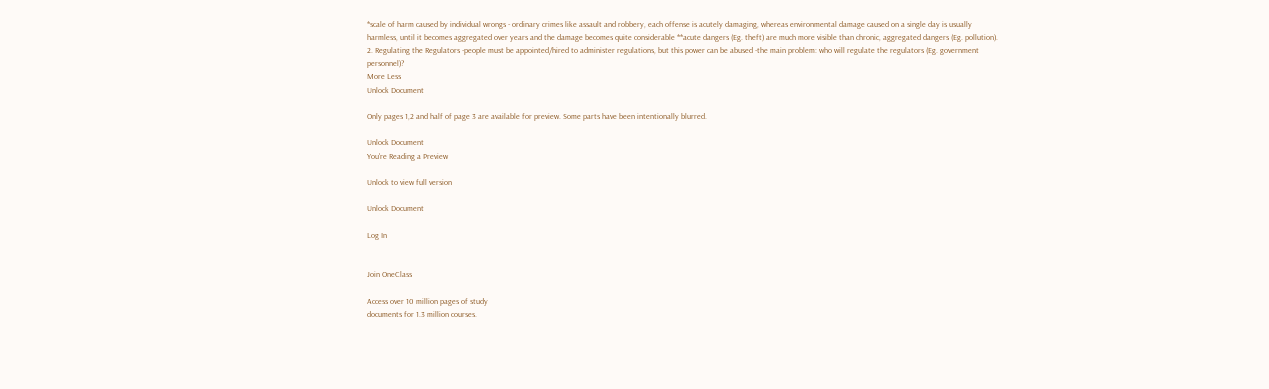*scale of harm caused by individual wrongs - ordinary crimes like assault and robbery, each offense is acutely damaging, whereas environmental damage caused on a single day is usually harmless, until it becomes aggregated over years and the damage becomes quite considerable **acute dangers (Eg. theft) are much more visible than chronic, aggregated dangers (Eg. pollution). 2. Regulating the Regulators -people must be appointed/hired to administer regulations, but this power can be abused -the main problem: who will regulate the regulators (Eg. government personnel)?
More Less
Unlock Document

Only pages 1,2 and half of page 3 are available for preview. Some parts have been intentionally blurred.

Unlock Document
You're Reading a Preview

Unlock to view full version

Unlock Document

Log In


Join OneClass

Access over 10 million pages of study
documents for 1.3 million courses.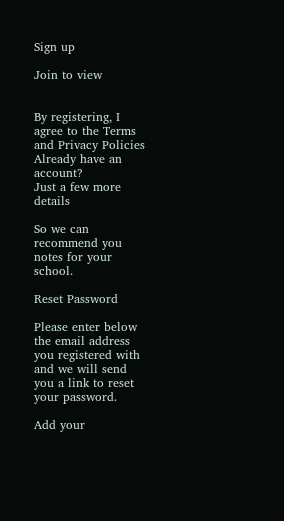Sign up

Join to view


By registering, I agree to the Terms and Privacy Policies
Already have an account?
Just a few more details

So we can recommend you notes for your school.

Reset Password

Please enter below the email address you registered with and we will send you a link to reset your password.

Add your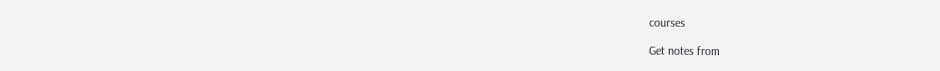courses

Get notes from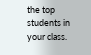the top students in your class.